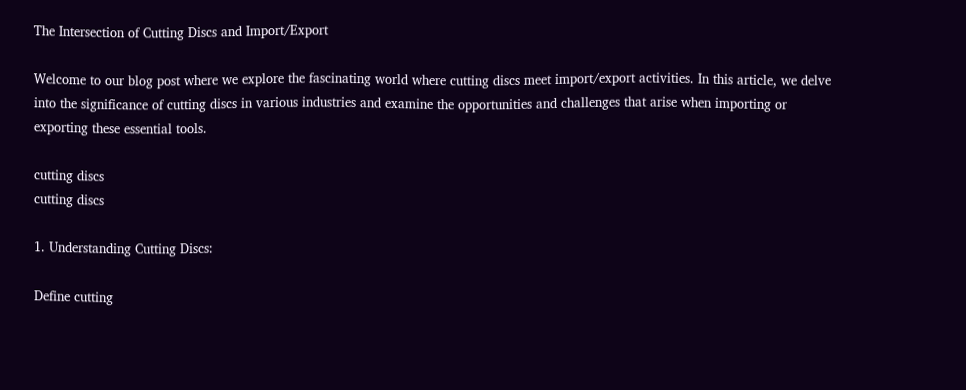The Intersection of Cutting Discs and Import/Export

Welcome to our blog post where we explore the fascinating world where cutting discs meet import/export activities. In this article, we delve into the significance of cutting discs in various industries and examine the opportunities and challenges that arise when importing or exporting these essential tools.

cutting discs
cutting discs

1. Understanding Cutting Discs:

Define cutting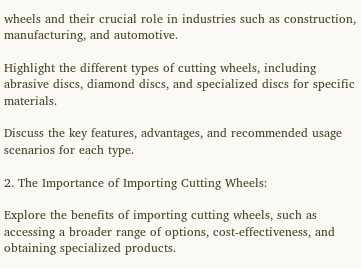wheels and their crucial role in industries such as construction, manufacturing, and automotive.

Highlight the different types of cutting wheels, including abrasive discs, diamond discs, and specialized discs for specific materials.

Discuss the key features, advantages, and recommended usage scenarios for each type.

2. The Importance of Importing Cutting Wheels:

Explore the benefits of importing cutting wheels, such as accessing a broader range of options, cost-effectiveness, and obtaining specialized products.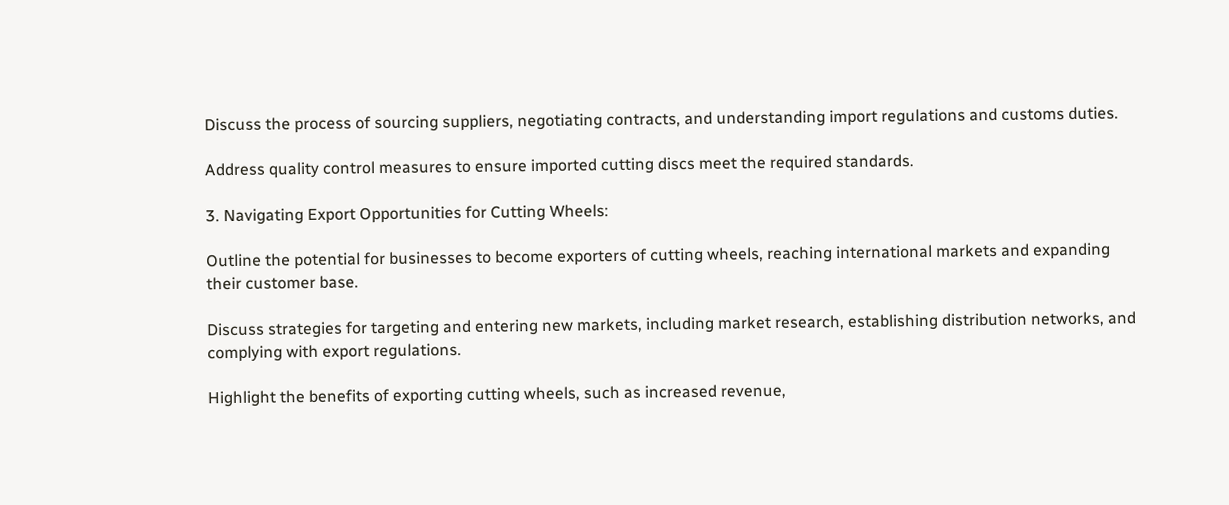Discuss the process of sourcing suppliers, negotiating contracts, and understanding import regulations and customs duties.

Address quality control measures to ensure imported cutting discs meet the required standards.

3. Navigating Export Opportunities for Cutting Wheels:

Outline the potential for businesses to become exporters of cutting wheels, reaching international markets and expanding their customer base.

Discuss strategies for targeting and entering new markets, including market research, establishing distribution networks, and complying with export regulations.

Highlight the benefits of exporting cutting wheels, such as increased revenue,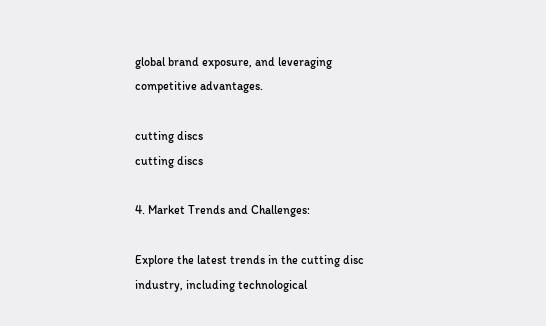global brand exposure, and leveraging competitive advantages.

cutting discs
cutting discs

4. Market Trends and Challenges:

Explore the latest trends in the cutting disc industry, including technological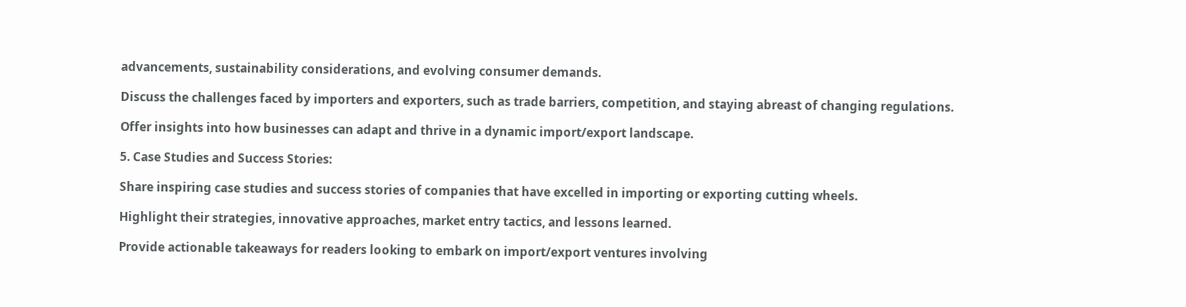advancements, sustainability considerations, and evolving consumer demands.

Discuss the challenges faced by importers and exporters, such as trade barriers, competition, and staying abreast of changing regulations.

Offer insights into how businesses can adapt and thrive in a dynamic import/export landscape.

5. Case Studies and Success Stories:

Share inspiring case studies and success stories of companies that have excelled in importing or exporting cutting wheels.

Highlight their strategies, innovative approaches, market entry tactics, and lessons learned.

Provide actionable takeaways for readers looking to embark on import/export ventures involving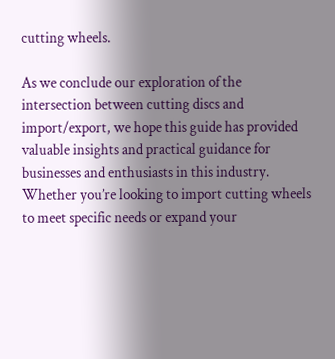cutting wheels.

As we conclude our exploration of the intersection between cutting discs and import/export, we hope this guide has provided valuable insights and practical guidance for businesses and enthusiasts in this industry. Whether you’re looking to import cutting wheels to meet specific needs or expand your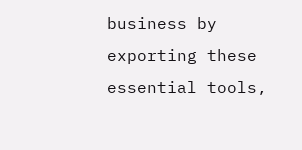business by exporting these essential tools,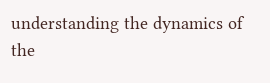understanding the dynamics of the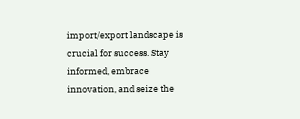import/export landscape is crucial for success. Stay informed, embrace innovation, and seize the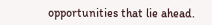opportunities that lie ahead.